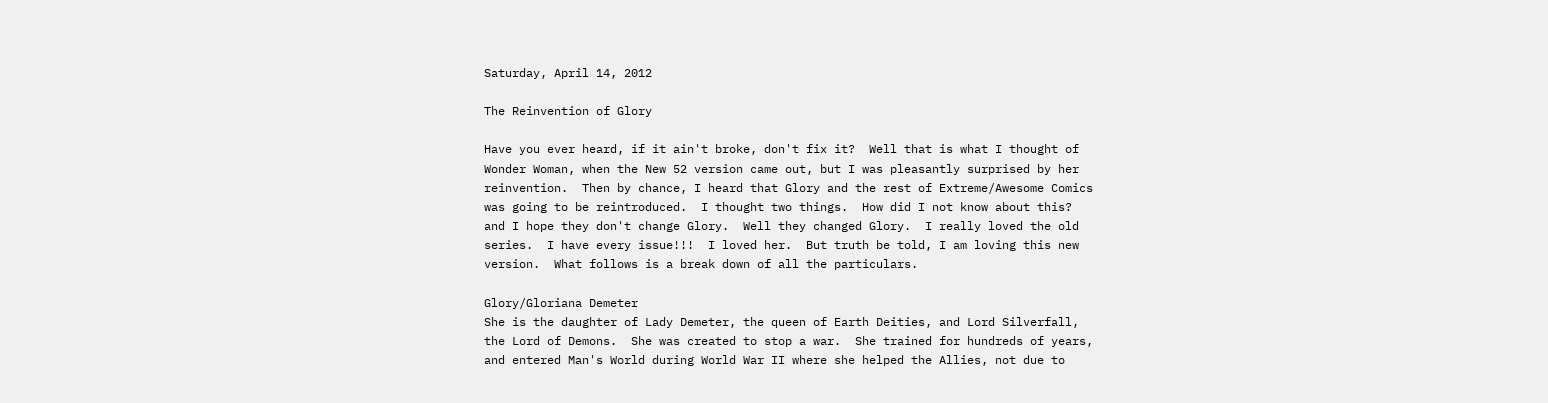Saturday, April 14, 2012

The Reinvention of Glory

Have you ever heard, if it ain't broke, don't fix it?  Well that is what I thought of Wonder Woman, when the New 52 version came out, but I was pleasantly surprised by her reinvention.  Then by chance, I heard that Glory and the rest of Extreme/Awesome Comics was going to be reintroduced.  I thought two things.  How did I not know about this?  and I hope they don't change Glory.  Well they changed Glory.  I really loved the old series.  I have every issue!!!  I loved her.  But truth be told, I am loving this new version.  What follows is a break down of all the particulars.

Glory/Gloriana Demeter
She is the daughter of Lady Demeter, the queen of Earth Deities, and Lord Silverfall, the Lord of Demons.  She was created to stop a war.  She trained for hundreds of years, and entered Man's World during World War II where she helped the Allies, not due to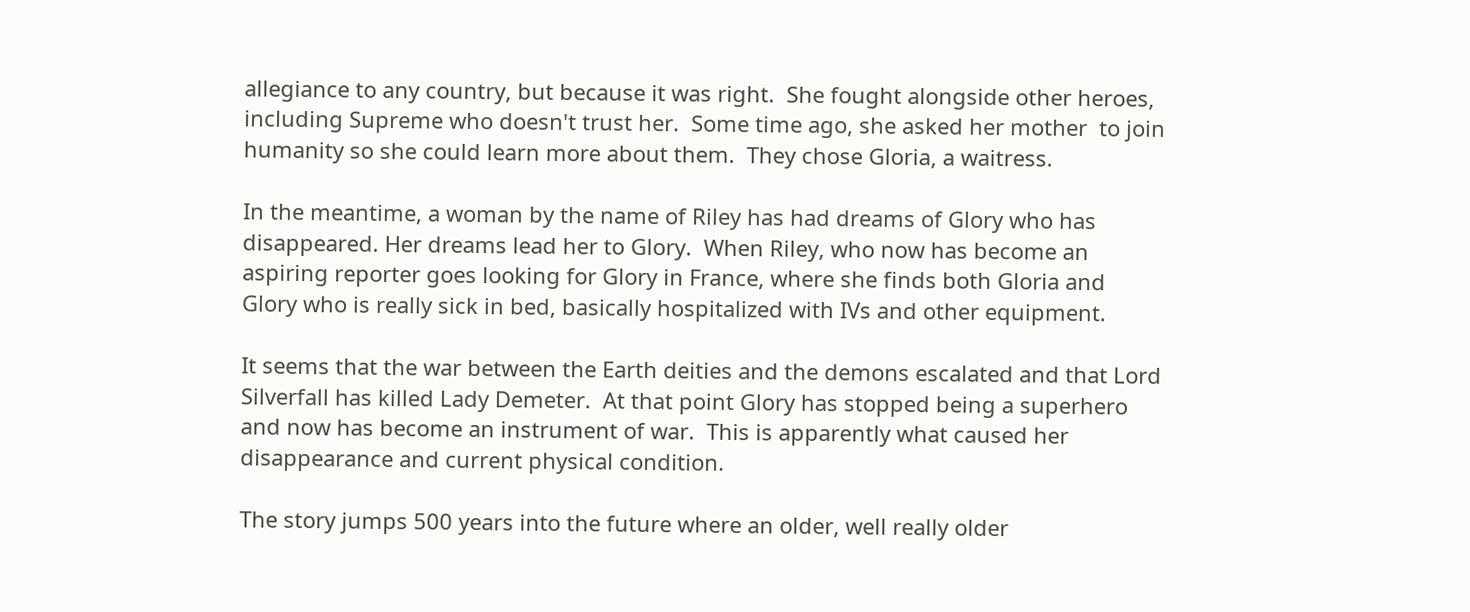allegiance to any country, but because it was right.  She fought alongside other heroes, including Supreme who doesn't trust her.  Some time ago, she asked her mother  to join humanity so she could learn more about them.  They chose Gloria, a waitress.

In the meantime, a woman by the name of Riley has had dreams of Glory who has disappeared. Her dreams lead her to Glory.  When Riley, who now has become an aspiring reporter goes looking for Glory in France, where she finds both Gloria and Glory who is really sick in bed, basically hospitalized with IVs and other equipment.

It seems that the war between the Earth deities and the demons escalated and that Lord Silverfall has killed Lady Demeter.  At that point Glory has stopped being a superhero and now has become an instrument of war.  This is apparently what caused her disappearance and current physical condition.

The story jumps 500 years into the future where an older, well really older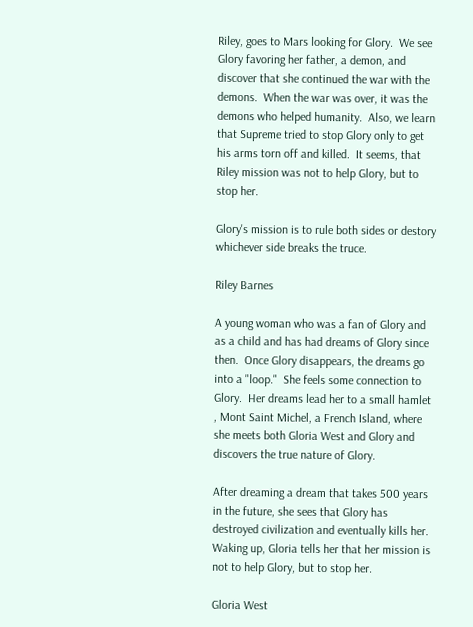Riley, goes to Mars looking for Glory.  We see Glory favoring her father, a demon, and discover that she continued the war with the demons.  When the war was over, it was the demons who helped humanity.  Also, we learn that Supreme tried to stop Glory only to get his arms torn off and killed.  It seems, that Riley mission was not to help Glory, but to stop her.

Glory's mission is to rule both sides or destory whichever side breaks the truce.

Riley Barnes

A young woman who was a fan of Glory and as a child and has had dreams of Glory since then.  Once Glory disappears, the dreams go into a "loop."  She feels some connection to Glory.  Her dreams lead her to a small hamlet , Mont Saint Michel, a French Island, where she meets both Gloria West and Glory and discovers the true nature of Glory.

After dreaming a dream that takes 500 years in the future, she sees that Glory has destroyed civilization and eventually kills her.  Waking up, Gloria tells her that her mission is not to help Glory, but to stop her.

Gloria West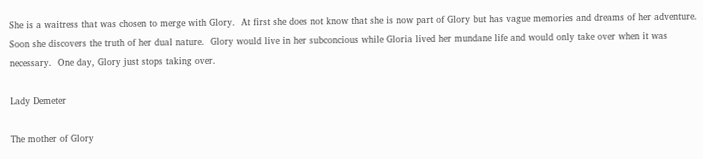She is a waitress that was chosen to merge with Glory.  At first she does not know that she is now part of Glory but has vague memories and dreams of her adventure.  Soon she discovers the truth of her dual nature.  Glory would live in her subconcious while Gloria lived her mundane life and would only take over when it was necessary.  One day, Glory just stops taking over.

Lady Demeter

The mother of Glory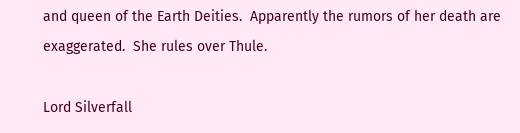and queen of the Earth Deities.  Apparently the rumors of her death are exaggerated.  She rules over Thule.

Lord Silverfall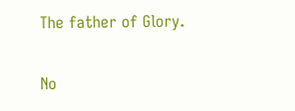The father of Glory.

No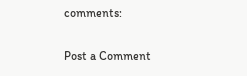comments:

Post a Comment